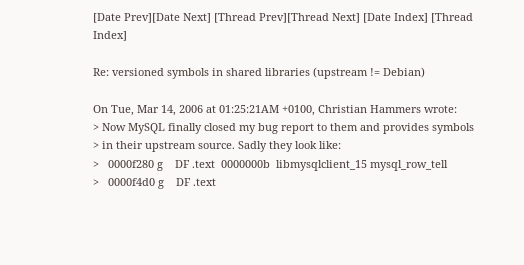[Date Prev][Date Next] [Thread Prev][Thread Next] [Date Index] [Thread Index]

Re: versioned symbols in shared libraries (upstream != Debian)

On Tue, Mar 14, 2006 at 01:25:21AM +0100, Christian Hammers wrote:
> Now MySQL finally closed my bug report to them and provides symbols
> in their upstream source. Sadly they look like:
>   0000f280 g    DF .text  0000000b  libmysqlclient_15 mysql_row_tell
>   0000f4d0 g    DF .text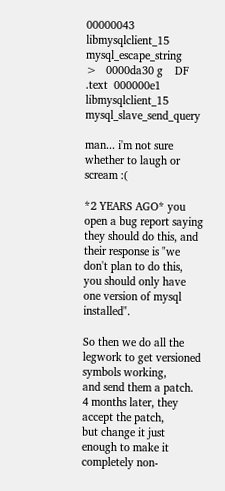00000043  libmysqlclient_15 mysql_escape_string
>   0000da30 g    DF .text  000000e1  libmysqlclient_15 mysql_slave_send_query

man... i'm not sure whether to laugh or scream :(

*2 YEARS AGO* you open a bug report saying they should do this, and
their response is "we don't plan to do this, you should only have
one version of mysql installed".

So then we do all the legwork to get versioned symbols working,
and send them a patch.  4 months later, they accept the patch,
but change it just enough to make it completely non-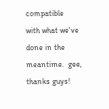compatible
with what we've done in the meantime.  gee, thanks guys!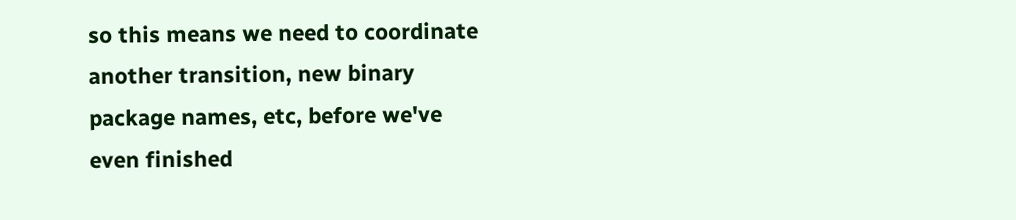so this means we need to coordinate another transition, new binary
package names, etc, before we've even finished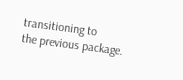transitioning to
the previous package.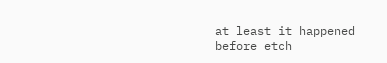at least it happened before etch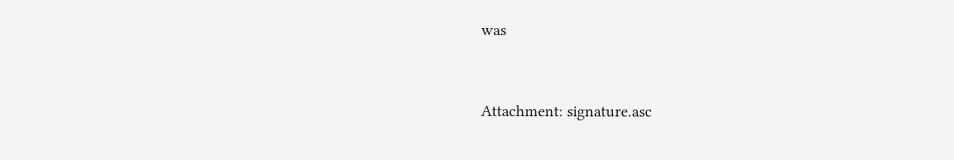was


Attachment: signature.asc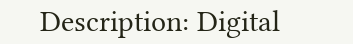Description: Digital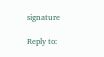signature

Reply to: